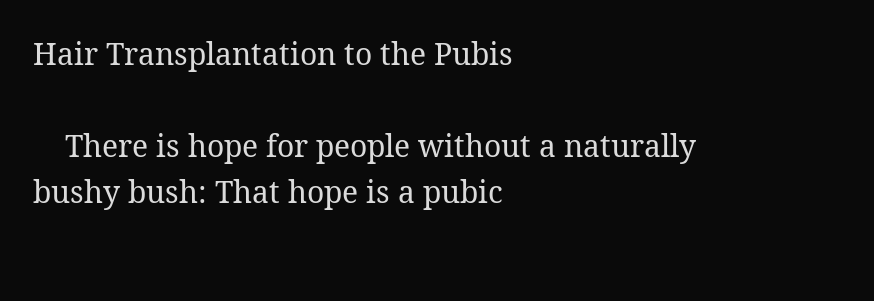Hair Transplantation to the Pubis

    There is hope for people without a naturally bushy bush: That hope is a pubic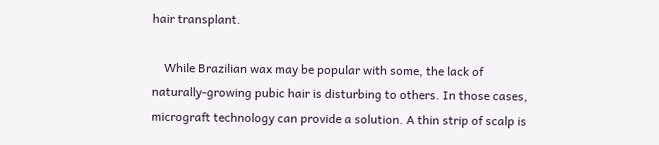hair transplant.

    While Brazilian wax may be popular with some, the lack of naturally-growing pubic hair is disturbing to others. In those cases, micrograft technology can provide a solution. A thin strip of scalp is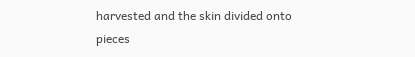harvested and the skin divided onto pieces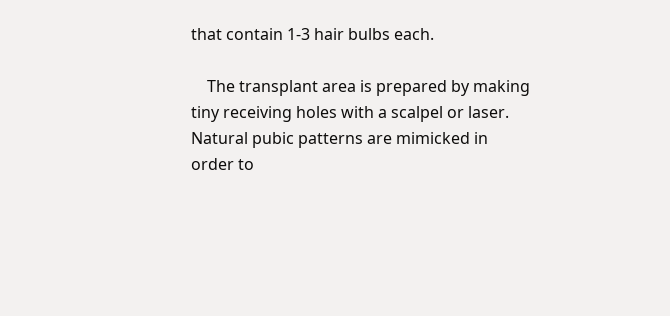that contain 1-3 hair bulbs each.

    The transplant area is prepared by making tiny receiving holes with a scalpel or laser. Natural pubic patterns are mimicked in order to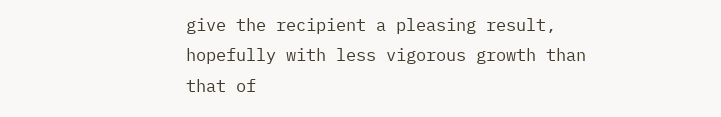give the recipient a pleasing result, hopefully with less vigorous growth than that of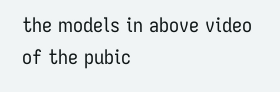the models in above video of the pubic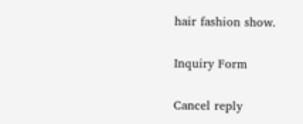hair fashion show.

Inquiry Form

Cancel reply